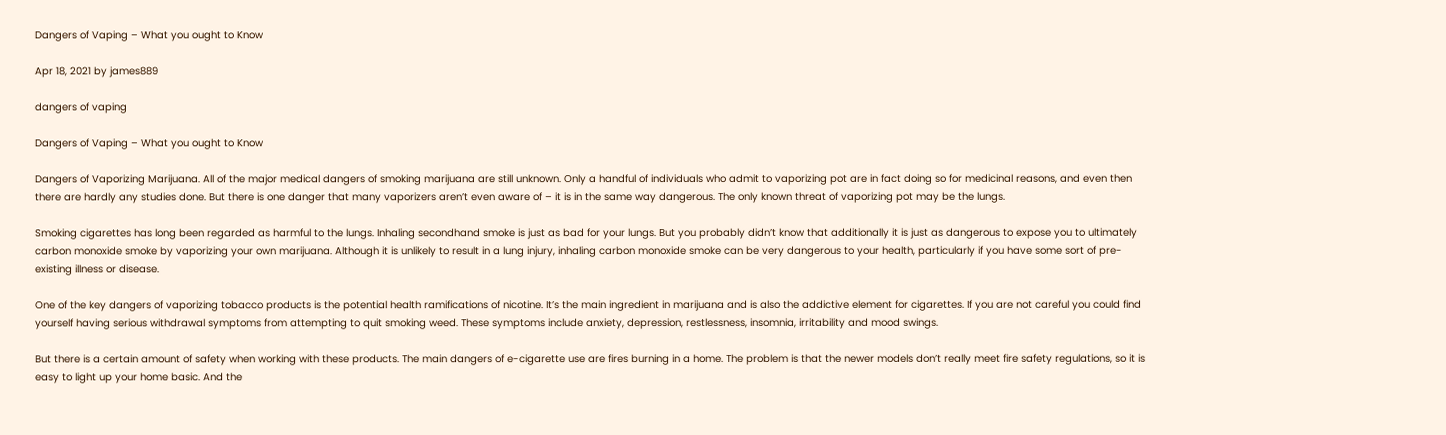Dangers of Vaping – What you ought to Know

Apr 18, 2021 by james889

dangers of vaping

Dangers of Vaping – What you ought to Know

Dangers of Vaporizing Marijuana. All of the major medical dangers of smoking marijuana are still unknown. Only a handful of individuals who admit to vaporizing pot are in fact doing so for medicinal reasons, and even then there are hardly any studies done. But there is one danger that many vaporizers aren’t even aware of – it is in the same way dangerous. The only known threat of vaporizing pot may be the lungs.

Smoking cigarettes has long been regarded as harmful to the lungs. Inhaling secondhand smoke is just as bad for your lungs. But you probably didn’t know that additionally it is just as dangerous to expose you to ultimately carbon monoxide smoke by vaporizing your own marijuana. Although it is unlikely to result in a lung injury, inhaling carbon monoxide smoke can be very dangerous to your health, particularly if you have some sort of pre-existing illness or disease.

One of the key dangers of vaporizing tobacco products is the potential health ramifications of nicotine. It’s the main ingredient in marijuana and is also the addictive element for cigarettes. If you are not careful you could find yourself having serious withdrawal symptoms from attempting to quit smoking weed. These symptoms include anxiety, depression, restlessness, insomnia, irritability and mood swings.

But there is a certain amount of safety when working with these products. The main dangers of e-cigarette use are fires burning in a home. The problem is that the newer models don’t really meet fire safety regulations, so it is easy to light up your home basic. And the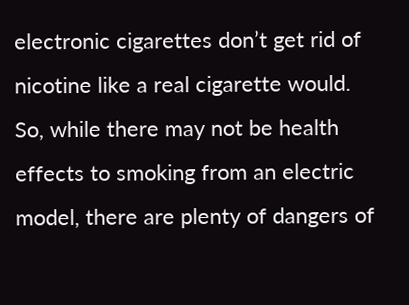electronic cigarettes don’t get rid of nicotine like a real cigarette would. So, while there may not be health effects to smoking from an electric model, there are plenty of dangers of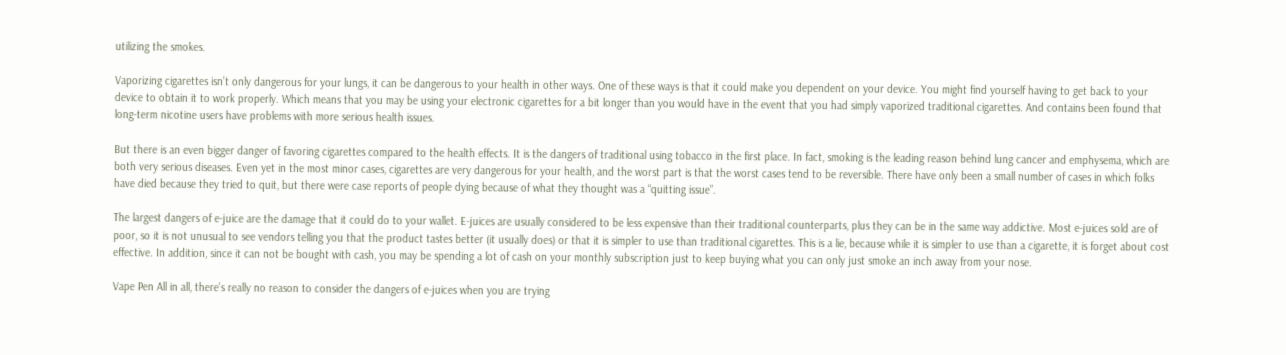utilizing the smokes.

Vaporizing cigarettes isn’t only dangerous for your lungs, it can be dangerous to your health in other ways. One of these ways is that it could make you dependent on your device. You might find yourself having to get back to your device to obtain it to work properly. Which means that you may be using your electronic cigarettes for a bit longer than you would have in the event that you had simply vaporized traditional cigarettes. And contains been found that long-term nicotine users have problems with more serious health issues.

But there is an even bigger danger of favoring cigarettes compared to the health effects. It is the dangers of traditional using tobacco in the first place. In fact, smoking is the leading reason behind lung cancer and emphysema, which are both very serious diseases. Even yet in the most minor cases, cigarettes are very dangerous for your health, and the worst part is that the worst cases tend to be reversible. There have only been a small number of cases in which folks have died because they tried to quit, but there were case reports of people dying because of what they thought was a “quitting issue”.

The largest dangers of e-juice are the damage that it could do to your wallet. E-juices are usually considered to be less expensive than their traditional counterparts, plus they can be in the same way addictive. Most e-juices sold are of poor, so it is not unusual to see vendors telling you that the product tastes better (it usually does) or that it is simpler to use than traditional cigarettes. This is a lie, because while it is simpler to use than a cigarette, it is forget about cost effective. In addition, since it can not be bought with cash, you may be spending a lot of cash on your monthly subscription just to keep buying what you can only just smoke an inch away from your nose.

Vape Pen All in all, there’s really no reason to consider the dangers of e-juices when you are trying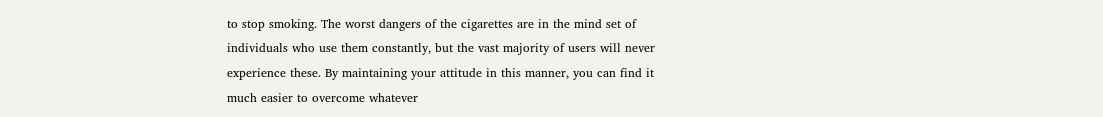to stop smoking. The worst dangers of the cigarettes are in the mind set of individuals who use them constantly, but the vast majority of users will never experience these. By maintaining your attitude in this manner, you can find it much easier to overcome whatever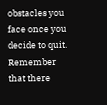obstacles you face once you decide to quit. Remember that there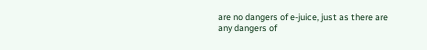are no dangers of e-juice, just as there are any dangers of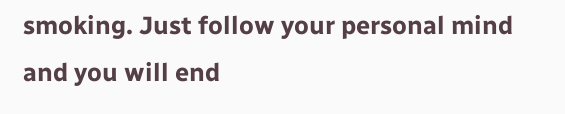smoking. Just follow your personal mind and you will end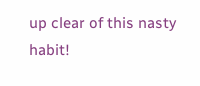up clear of this nasty habit!